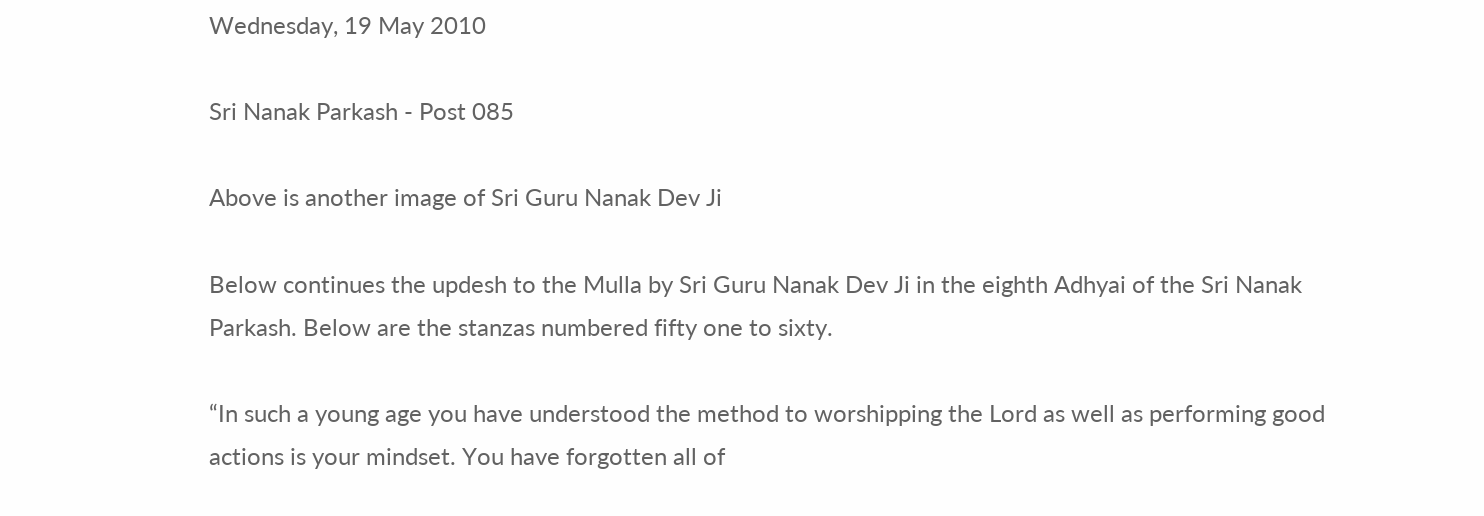Wednesday, 19 May 2010

Sri Nanak Parkash - Post 085

Above is another image of Sri Guru Nanak Dev Ji

Below continues the updesh to the Mulla by Sri Guru Nanak Dev Ji in the eighth Adhyai of the Sri Nanak Parkash. Below are the stanzas numbered fifty one to sixty.

“In such a young age you have understood the method to worshipping the Lord as well as performing good actions is your mindset. You have forgotten all of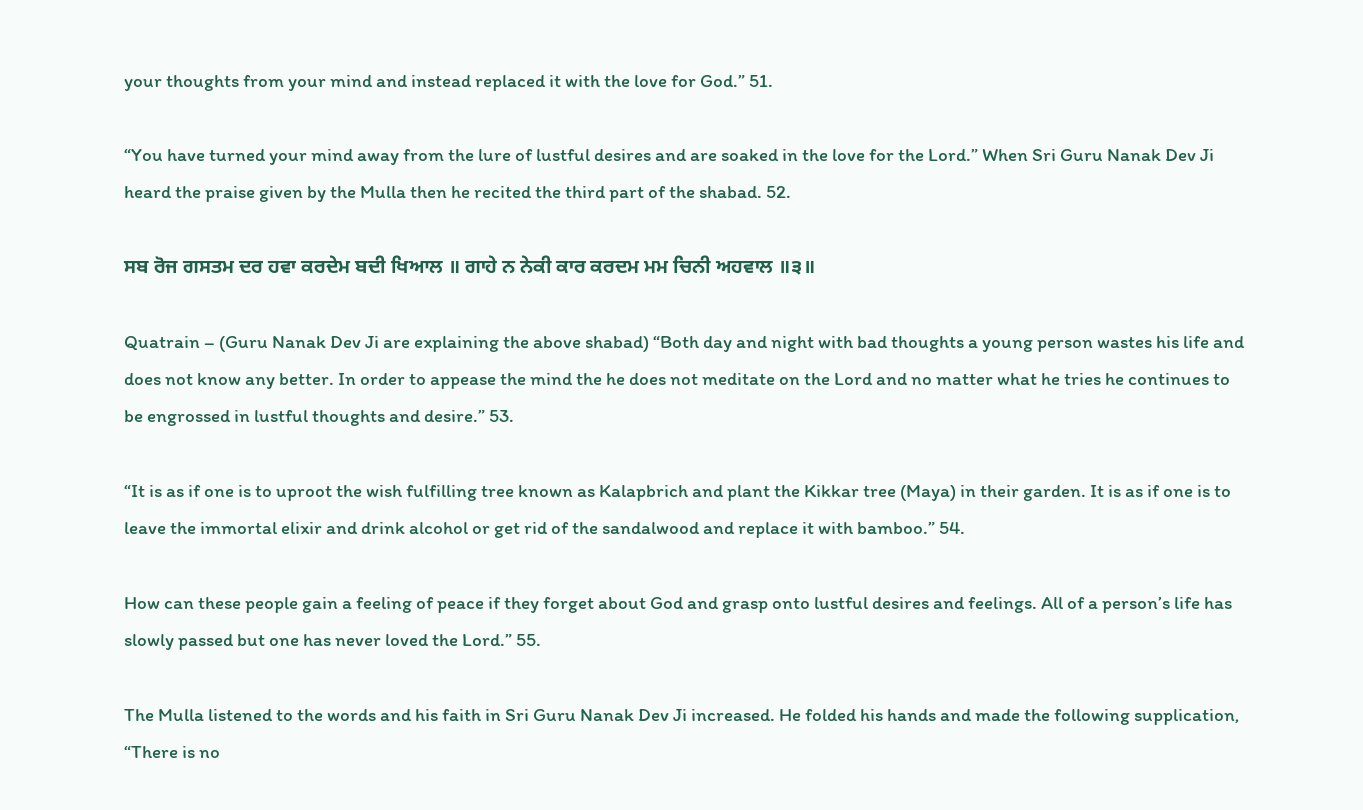your thoughts from your mind and instead replaced it with the love for God.” 51.

“You have turned your mind away from the lure of lustful desires and are soaked in the love for the Lord.” When Sri Guru Nanak Dev Ji heard the praise given by the Mulla then he recited the third part of the shabad. 52.

ਸਬ ਰੋਜ ਗਸਤਮ ਦਰ ਹਵਾ ਕਰਦੇਮ ਬਦੀ ਖਿਆਲ ॥ ਗਾਹੇ ਨ ਨੇਕੀ ਕਾਰ ਕਰਦਮ ਮਮ ਚਿਨੀ ਅਹਵਾਲ ॥੩॥

Quatrain – (Guru Nanak Dev Ji are explaining the above shabad) “Both day and night with bad thoughts a young person wastes his life and does not know any better. In order to appease the mind the he does not meditate on the Lord and no matter what he tries he continues to be engrossed in lustful thoughts and desire.” 53.

“It is as if one is to uproot the wish fulfilling tree known as Kalapbrich and plant the Kikkar tree (Maya) in their garden. It is as if one is to leave the immortal elixir and drink alcohol or get rid of the sandalwood and replace it with bamboo.” 54.

How can these people gain a feeling of peace if they forget about God and grasp onto lustful desires and feelings. All of a person’s life has slowly passed but one has never loved the Lord.” 55.

The Mulla listened to the words and his faith in Sri Guru Nanak Dev Ji increased. He folded his hands and made the following supplication, “There is no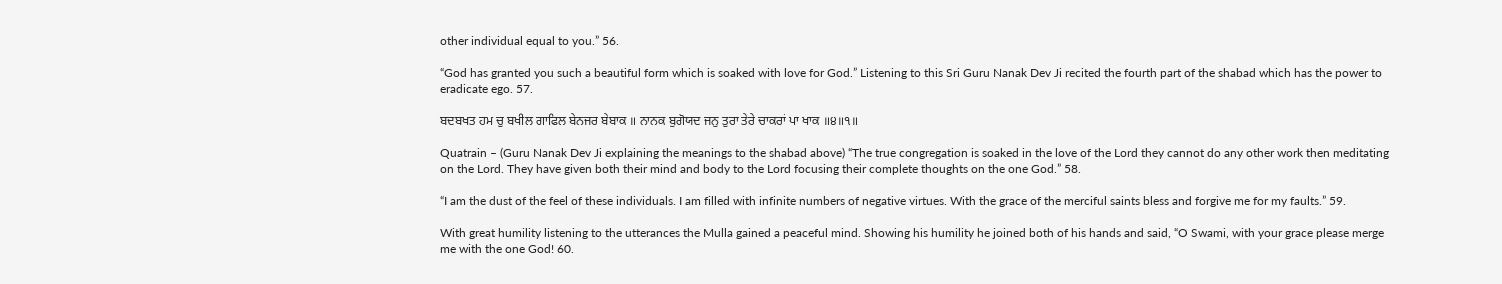other individual equal to you.” 56.

“God has granted you such a beautiful form which is soaked with love for God.” Listening to this Sri Guru Nanak Dev Ji recited the fourth part of the shabad which has the power to eradicate ego. 57.

ਬਦਬਖਤ ਹਮ ਚੁ ਬਖੀਲ ਗਾਫਿਲ ਬੇਨਜਰ ਬੇਬਾਕ ॥ ਨਾਨਕ ਬੁਗੋਯਦ ਜਨੁ ਤੁਰਾ ਤੇਰੇ ਚਾਕਰਾਂ ਪਾ ਖਾਕ ॥੪॥੧॥

Quatrain – (Guru Nanak Dev Ji explaining the meanings to the shabad above) “The true congregation is soaked in the love of the Lord they cannot do any other work then meditating on the Lord. They have given both their mind and body to the Lord focusing their complete thoughts on the one God.” 58.

“I am the dust of the feel of these individuals. I am filled with infinite numbers of negative virtues. With the grace of the merciful saints bless and forgive me for my faults.” 59.

With great humility listening to the utterances the Mulla gained a peaceful mind. Showing his humility he joined both of his hands and said, “O Swami, with your grace please merge me with the one God! 60.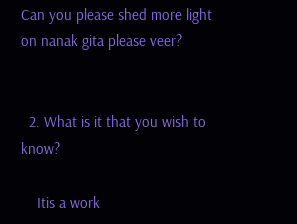Can you please shed more light on nanak gita please veer?


  2. What is it that you wish to know?

    Itis a work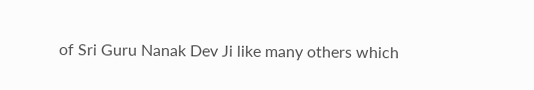of Sri Guru Nanak Dev Ji like many others which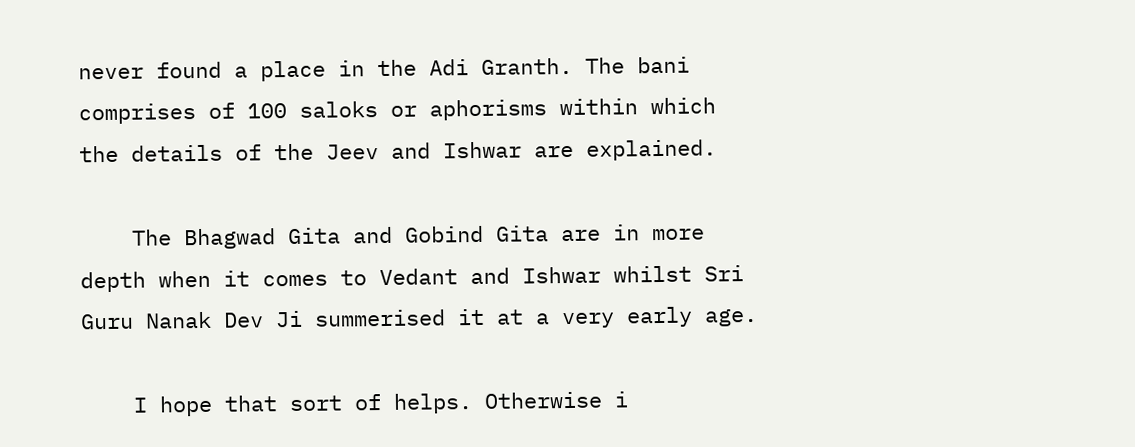never found a place in the Adi Granth. The bani comprises of 100 saloks or aphorisms within which the details of the Jeev and Ishwar are explained.

    The Bhagwad Gita and Gobind Gita are in more depth when it comes to Vedant and Ishwar whilst Sri Guru Nanak Dev Ji summerised it at a very early age.

    I hope that sort of helps. Otherwise i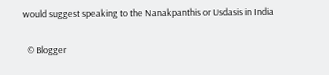would suggest speaking to the Nanakpanthis or Usdasis in India


  © Blogger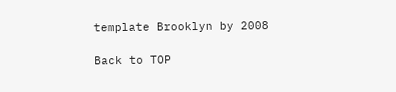template Brooklyn by 2008

Back to TOP